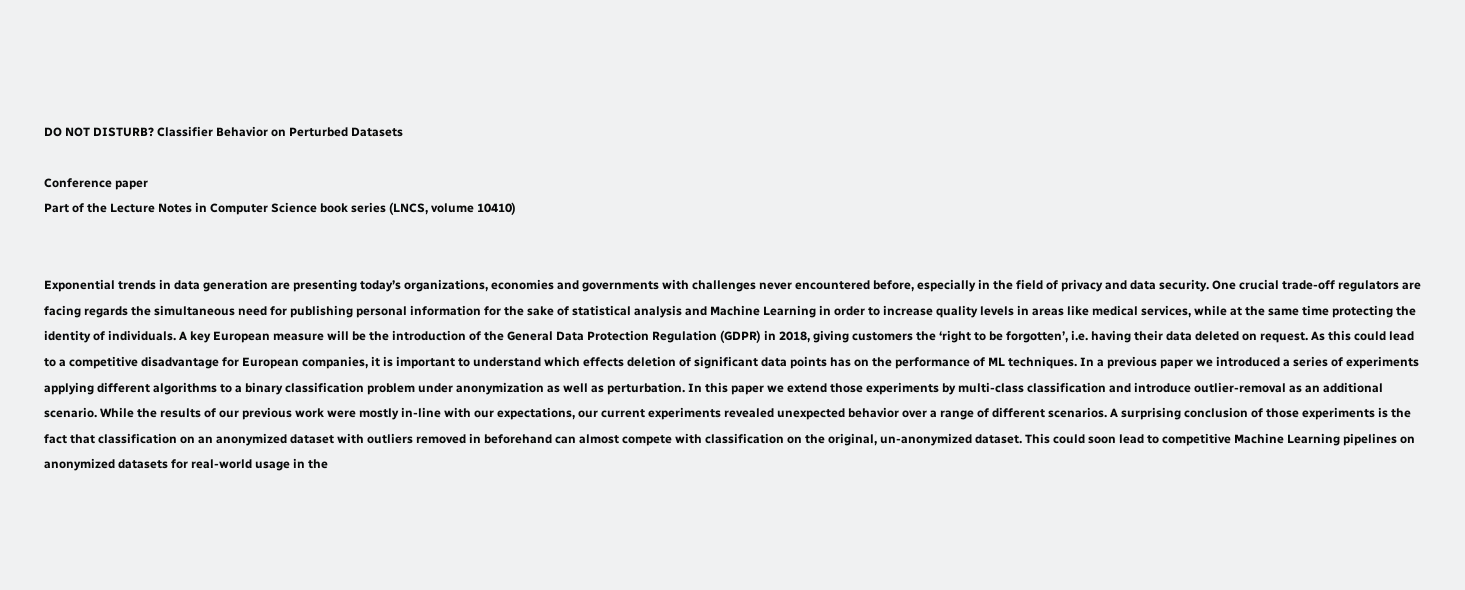DO NOT DISTURB? Classifier Behavior on Perturbed Datasets

Conference paper
Part of the Lecture Notes in Computer Science book series (LNCS, volume 10410)


Exponential trends in data generation are presenting today’s organizations, economies and governments with challenges never encountered before, especially in the field of privacy and data security. One crucial trade-off regulators are facing regards the simultaneous need for publishing personal information for the sake of statistical analysis and Machine Learning in order to increase quality levels in areas like medical services, while at the same time protecting the identity of individuals. A key European measure will be the introduction of the General Data Protection Regulation (GDPR) in 2018, giving customers the ‘right to be forgotten’, i.e. having their data deleted on request. As this could lead to a competitive disadvantage for European companies, it is important to understand which effects deletion of significant data points has on the performance of ML techniques. In a previous paper we introduced a series of experiments applying different algorithms to a binary classification problem under anonymization as well as perturbation. In this paper we extend those experiments by multi-class classification and introduce outlier-removal as an additional scenario. While the results of our previous work were mostly in-line with our expectations, our current experiments revealed unexpected behavior over a range of different scenarios. A surprising conclusion of those experiments is the fact that classification on an anonymized dataset with outliers removed in beforehand can almost compete with classification on the original, un-anonymized dataset. This could soon lead to competitive Machine Learning pipelines on anonymized datasets for real-world usage in the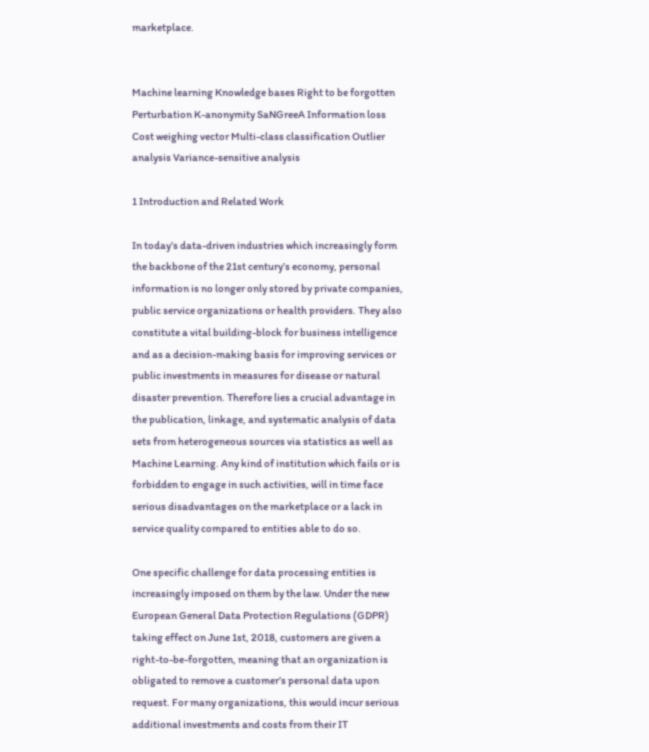marketplace.


Machine learning Knowledge bases Right to be forgotten Perturbation K-anonymity SaNGreeA Information loss Cost weighing vector Multi-class classification Outlier analysis Variance-sensitive analysis

1 Introduction and Related Work

In today’s data-driven industries which increasingly form the backbone of the 21st century’s economy, personal information is no longer only stored by private companies, public service organizations or health providers. They also constitute a vital building-block for business intelligence and as a decision-making basis for improving services or public investments in measures for disease or natural disaster prevention. Therefore lies a crucial advantage in the publication, linkage, and systematic analysis of data sets from heterogeneous sources via statistics as well as Machine Learning. Any kind of institution which fails or is forbidden to engage in such activities, will in time face serious disadvantages on the marketplace or a lack in service quality compared to entities able to do so.

One specific challenge for data processing entities is increasingly imposed on them by the law. Under the new European General Data Protection Regulations (GDPR) taking effect on June 1st, 2018, customers are given a right-to-be-forgotten, meaning that an organization is obligated to remove a customer’s personal data upon request. For many organizations, this would incur serious additional investments and costs from their IT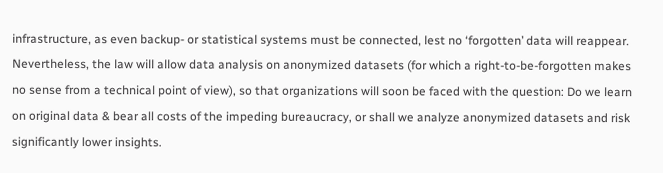infrastructure, as even backup- or statistical systems must be connected, lest no ‘forgotten’ data will reappear. Nevertheless, the law will allow data analysis on anonymized datasets (for which a right-to-be-forgotten makes no sense from a technical point of view), so that organizations will soon be faced with the question: Do we learn on original data & bear all costs of the impeding bureaucracy, or shall we analyze anonymized datasets and risk significantly lower insights.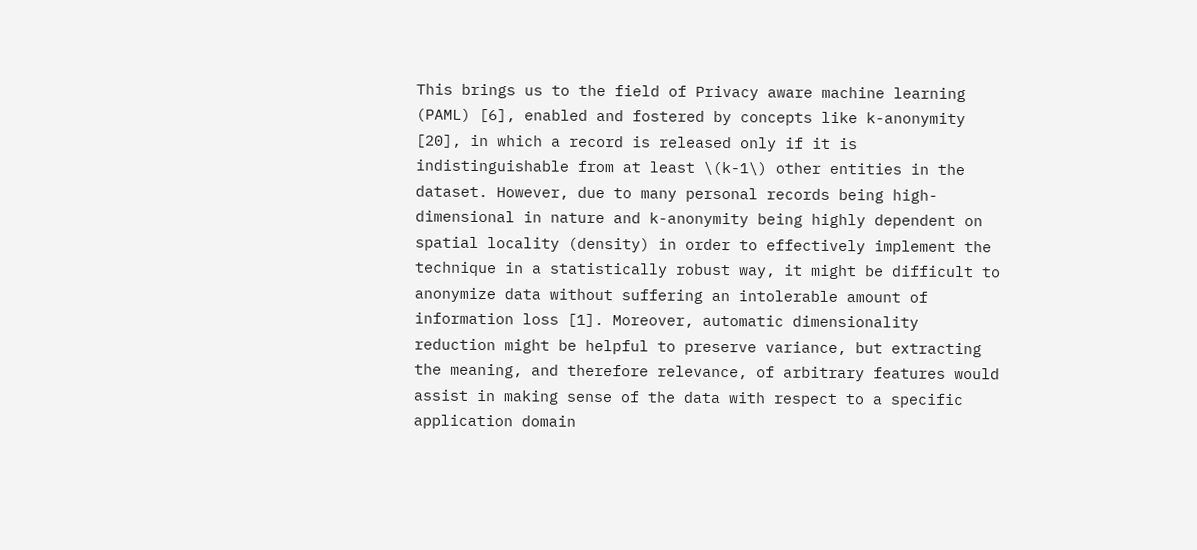This brings us to the field of Privacy aware machine learning (PAML) [6], enabled and fostered by concepts like k-anonymity [20], in which a record is released only if it is indistinguishable from at least \(k-1\) other entities in the dataset. However, due to many personal records being high-dimensional in nature and k-anonymity being highly dependent on spatial locality (density) in order to effectively implement the technique in a statistically robust way, it might be difficult to anonymize data without suffering an intolerable amount of information loss [1]. Moreover, automatic dimensionality reduction might be helpful to preserve variance, but extracting the meaning, and therefore relevance, of arbitrary features would assist in making sense of the data with respect to a specific application domain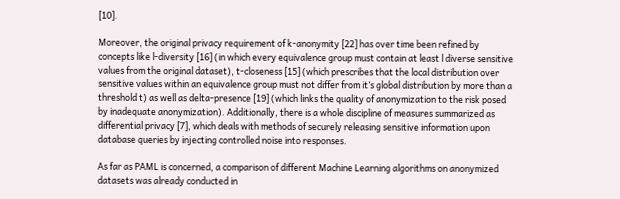[10].

Moreover, the original privacy requirement of k-anonymity [22] has over time been refined by concepts like l-diversity [16] (in which every equivalence group must contain at least l diverse sensitive values from the original dataset), t-closeness [15] (which prescribes that the local distribution over sensitive values within an equivalence group must not differ from it’s global distribution by more than a threshold t) as well as delta-presence [19] (which links the quality of anonymization to the risk posed by inadequate anonymization). Additionally, there is a whole discipline of measures summarized as differential privacy [7], which deals with methods of securely releasing sensitive information upon database queries by injecting controlled noise into responses.

As far as PAML is concerned, a comparison of different Machine Learning algorithms on anonymized datasets was already conducted in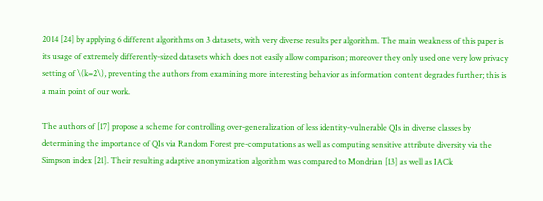2014 [24] by applying 6 different algorithms on 3 datasets, with very diverse results per algorithm. The main weakness of this paper is its usage of extremely differently-sized datasets which does not easily allow comparison; moreover they only used one very low privacy setting of \(k=2\), preventing the authors from examining more interesting behavior as information content degrades further; this is a main point of our work.

The authors of [17] propose a scheme for controlling over-generalization of less identity-vulnerable QIs in diverse classes by determining the importance of QIs via Random Forest pre-computations as well as computing sensitive attribute diversity via the Simpson index [21]. Their resulting adaptive anonymization algorithm was compared to Mondrian [13] as well as IACk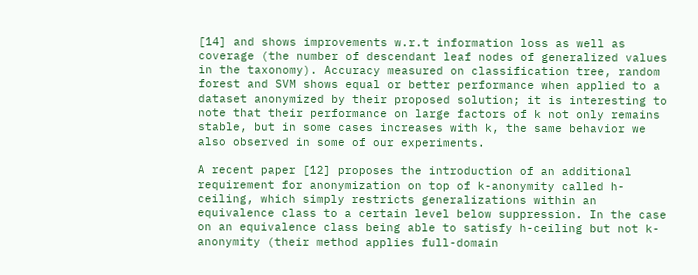[14] and shows improvements w.r.t information loss as well as coverage (the number of descendant leaf nodes of generalized values in the taxonomy). Accuracy measured on classification tree, random forest and SVM shows equal or better performance when applied to a dataset anonymized by their proposed solution; it is interesting to note that their performance on large factors of k not only remains stable, but in some cases increases with k, the same behavior we also observed in some of our experiments.

A recent paper [12] proposes the introduction of an additional requirement for anonymization on top of k-anonymity called h-ceiling, which simply restricts generalizations within an equivalence class to a certain level below suppression. In the case on an equivalence class being able to satisfy h-ceiling but not k-anonymity (their method applies full-domain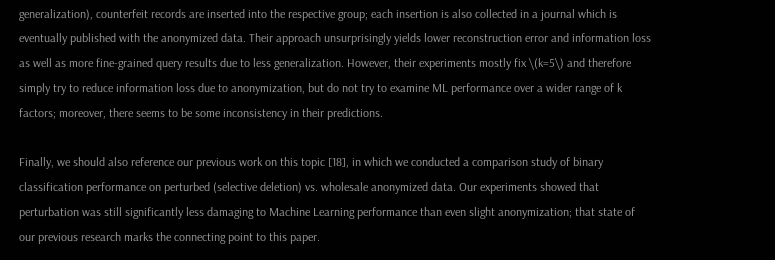generalization), counterfeit records are inserted into the respective group; each insertion is also collected in a journal which is eventually published with the anonymized data. Their approach unsurprisingly yields lower reconstruction error and information loss as well as more fine-grained query results due to less generalization. However, their experiments mostly fix \(k=5\) and therefore simply try to reduce information loss due to anonymization, but do not try to examine ML performance over a wider range of k factors; moreover, there seems to be some inconsistency in their predictions.

Finally, we should also reference our previous work on this topic [18], in which we conducted a comparison study of binary classification performance on perturbed (selective deletion) vs. wholesale anonymized data. Our experiments showed that perturbation was still significantly less damaging to Machine Learning performance than even slight anonymization; that state of our previous research marks the connecting point to this paper.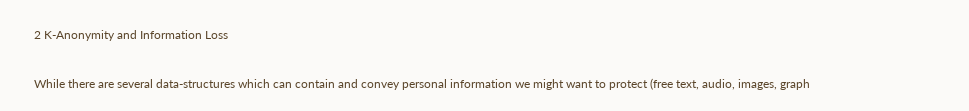2 K-Anonymity and Information Loss

While there are several data-structures which can contain and convey personal information we might want to protect (free text, audio, images, graph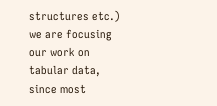structures etc.) we are focusing our work on tabular data, since most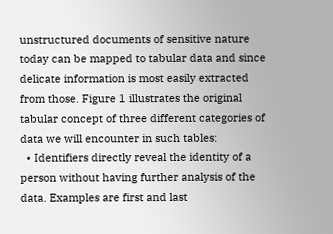unstructured documents of sensitive nature today can be mapped to tabular data and since delicate information is most easily extracted from those. Figure 1 illustrates the original tabular concept of three different categories of data we will encounter in such tables:
  • Identifiers directly reveal the identity of a person without having further analysis of the data. Examples are first and last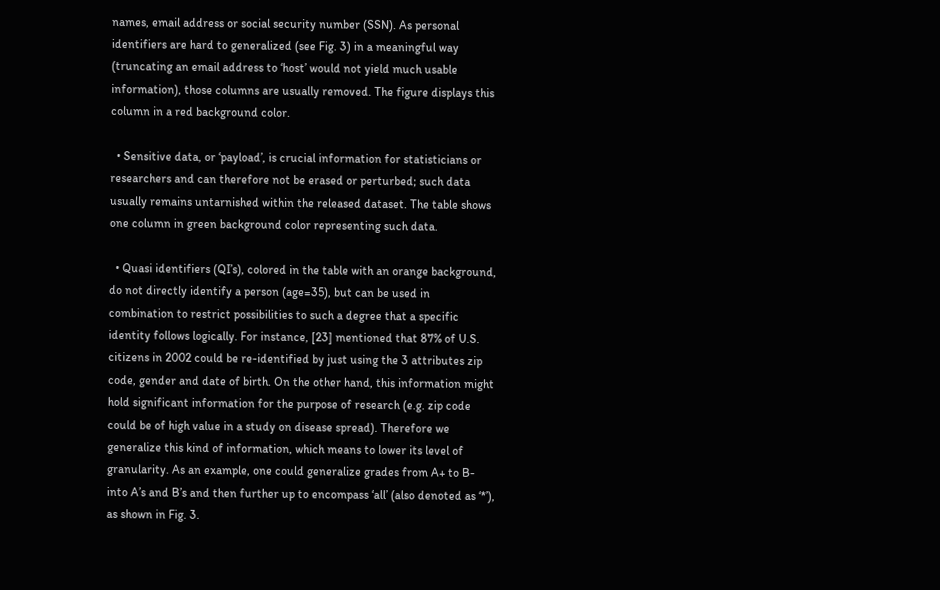names, email address or social security number (SSN). As personal identifiers are hard to generalized (see Fig. 3) in a meaningful way (truncating an email address to ‘host’ would not yield much usable information), those columns are usually removed. The figure displays this column in a red background color.

  • Sensitive data, or ‘payload’, is crucial information for statisticians or researchers and can therefore not be erased or perturbed; such data usually remains untarnished within the released dataset. The table shows one column in green background color representing such data.

  • Quasi identifiers (QI’s), colored in the table with an orange background, do not directly identify a person (age=35), but can be used in combination to restrict possibilities to such a degree that a specific identity follows logically. For instance, [23] mentioned that 87% of U.S. citizens in 2002 could be re-identified by just using the 3 attributes zip code, gender and date of birth. On the other hand, this information might hold significant information for the purpose of research (e.g. zip code could be of high value in a study on disease spread). Therefore we generalize this kind of information, which means to lower its level of granularity. As an example, one could generalize grades from A+ to B- into A’s and B’s and then further up to encompass ‘all’ (also denoted as ‘*’), as shown in Fig. 3.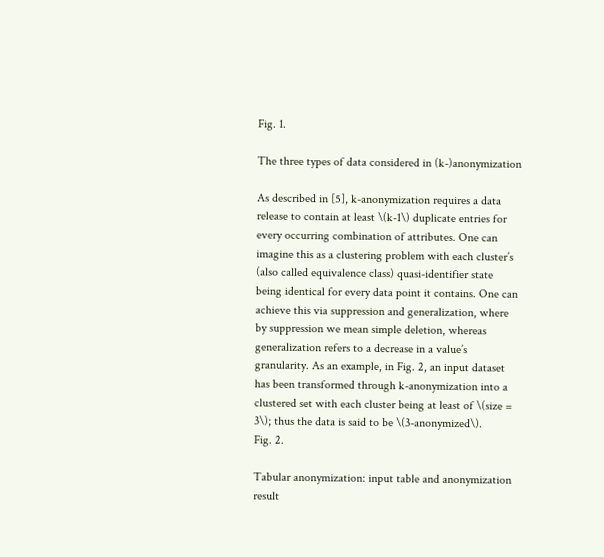Fig. 1.

The three types of data considered in (k-)anonymization

As described in [5], k-anonymization requires a data release to contain at least \(k-1\) duplicate entries for every occurring combination of attributes. One can imagine this as a clustering problem with each cluster’s (also called equivalence class) quasi-identifier state being identical for every data point it contains. One can achieve this via suppression and generalization, where by suppression we mean simple deletion, whereas generalization refers to a decrease in a value’s granularity. As an example, in Fig. 2, an input dataset has been transformed through k-anonymization into a clustered set with each cluster being at least of \(size = 3\); thus the data is said to be \(3-anonymized\).
Fig. 2.

Tabular anonymization: input table and anonymization result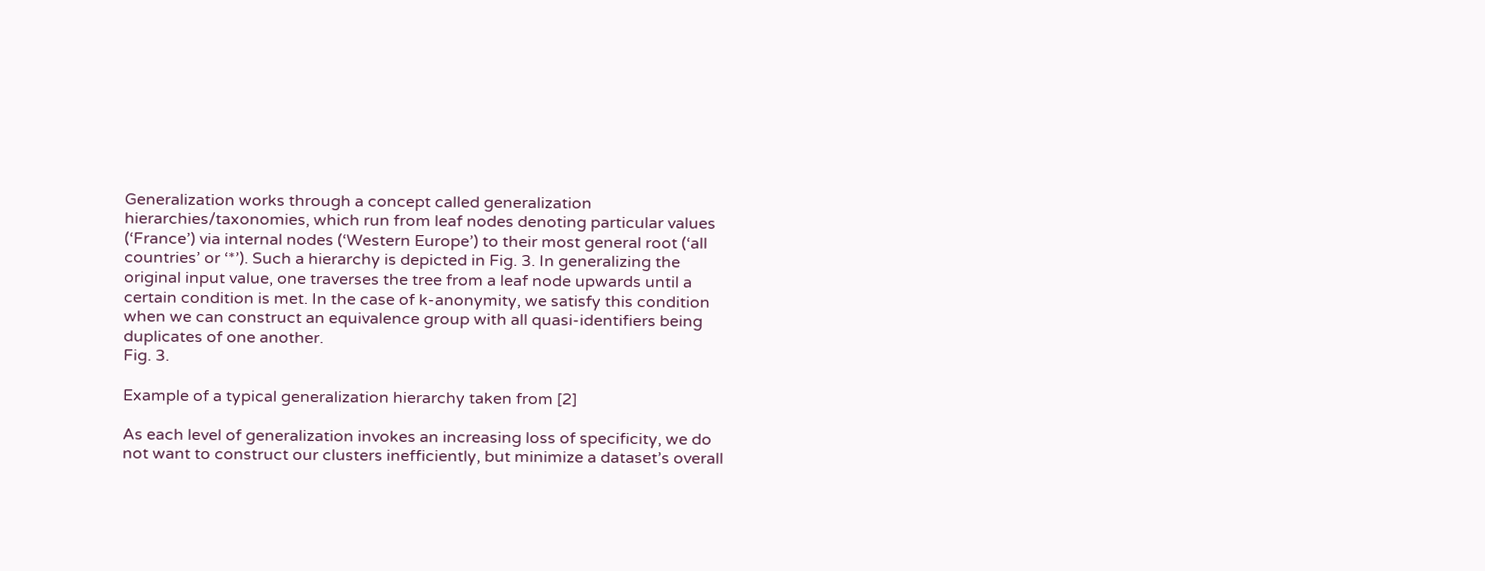Generalization works through a concept called generalization hierarchies/taxonomies, which run from leaf nodes denoting particular values (‘France’) via internal nodes (‘Western Europe’) to their most general root (‘all countries’ or ‘*’). Such a hierarchy is depicted in Fig. 3. In generalizing the original input value, one traverses the tree from a leaf node upwards until a certain condition is met. In the case of k-anonymity, we satisfy this condition when we can construct an equivalence group with all quasi-identifiers being duplicates of one another.
Fig. 3.

Example of a typical generalization hierarchy taken from [2]

As each level of generalization invokes an increasing loss of specificity, we do not want to construct our clusters inefficiently, but minimize a dataset’s overall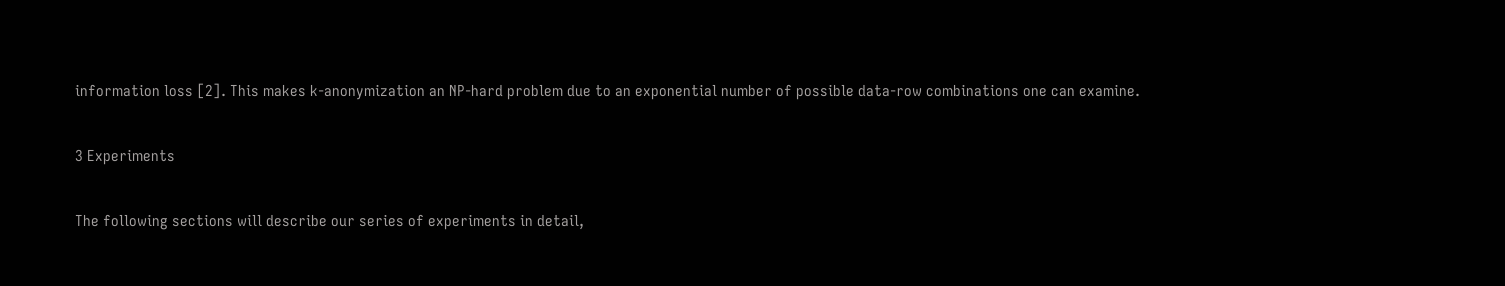information loss [2]. This makes k-anonymization an NP-hard problem due to an exponential number of possible data-row combinations one can examine.

3 Experiments

The following sections will describe our series of experiments in detail,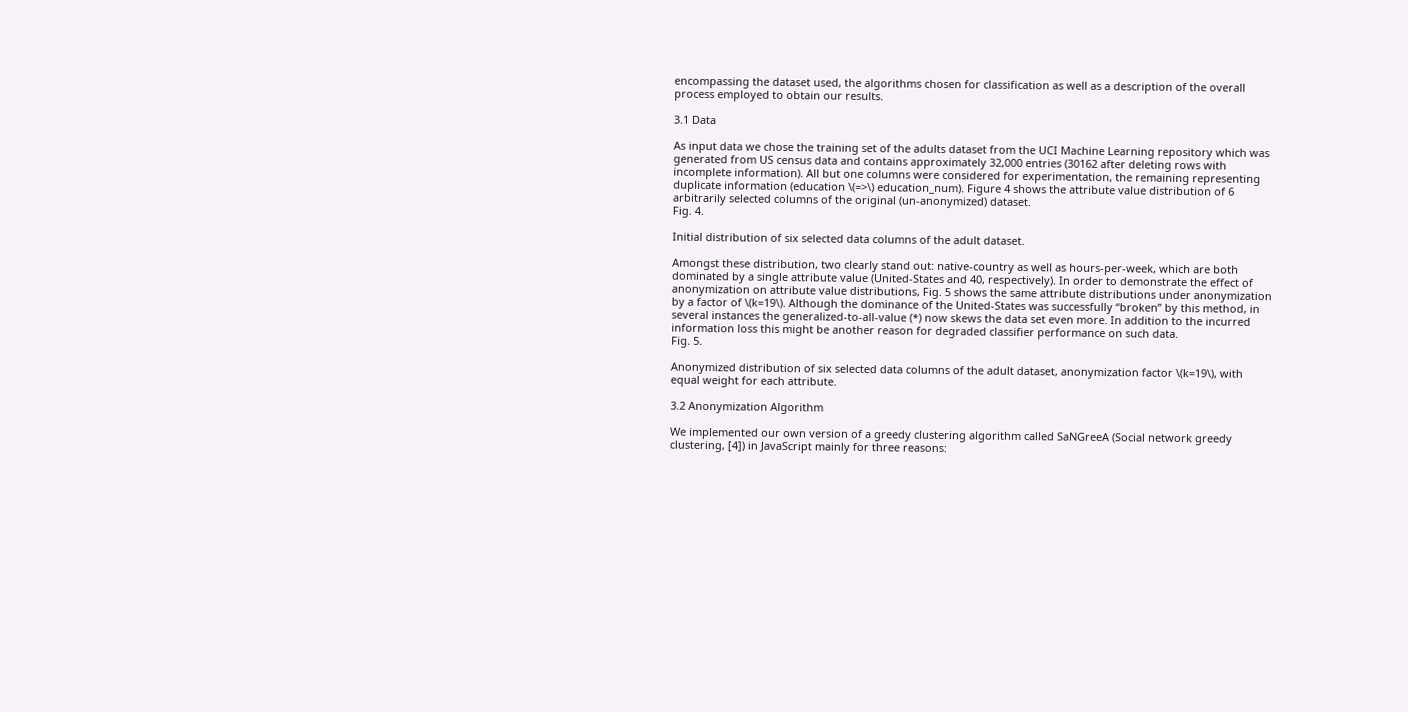encompassing the dataset used, the algorithms chosen for classification as well as a description of the overall process employed to obtain our results.

3.1 Data

As input data we chose the training set of the adults dataset from the UCI Machine Learning repository which was generated from US census data and contains approximately 32,000 entries (30162 after deleting rows with incomplete information). All but one columns were considered for experimentation, the remaining representing duplicate information (education \(=>\) education_num). Figure 4 shows the attribute value distribution of 6 arbitrarily selected columns of the original (un-anonymized) dataset.
Fig. 4.

Initial distribution of six selected data columns of the adult dataset.

Amongst these distribution, two clearly stand out: native-country as well as hours-per-week, which are both dominated by a single attribute value (United-States and 40, respectively). In order to demonstrate the effect of anonymization on attribute value distributions, Fig. 5 shows the same attribute distributions under anonymization by a factor of \(k=19\). Although the dominance of the United-States was successfully “broken” by this method, in several instances the generalized-to-all-value (*) now skews the data set even more. In addition to the incurred information loss this might be another reason for degraded classifier performance on such data.
Fig. 5.

Anonymized distribution of six selected data columns of the adult dataset, anonymization factor \(k=19\), with equal weight for each attribute.

3.2 Anonymization Algorithm

We implemented our own version of a greedy clustering algorithm called SaNGreeA (Social network greedy clustering, [4]) in JavaScript mainly for three reasons: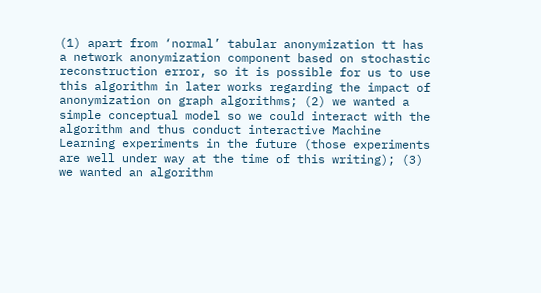(1) apart from ‘normal’ tabular anonymization tt has a network anonymization component based on stochastic reconstruction error, so it is possible for us to use this algorithm in later works regarding the impact of anonymization on graph algorithms; (2) we wanted a simple conceptual model so we could interact with the algorithm and thus conduct interactive Machine Learning experiments in the future (those experiments are well under way at the time of this writing); (3) we wanted an algorithm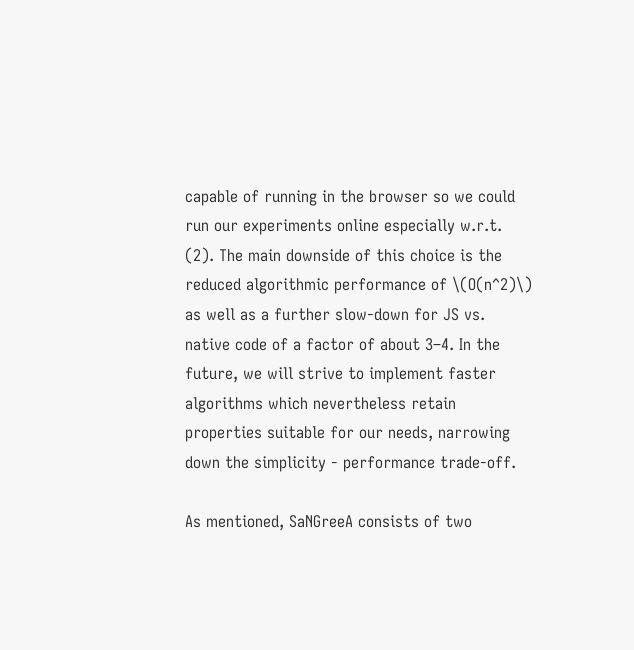capable of running in the browser so we could run our experiments online especially w.r.t. (2). The main downside of this choice is the reduced algorithmic performance of \(O(n^2)\) as well as a further slow-down for JS vs. native code of a factor of about 3–4. In the future, we will strive to implement faster algorithms which nevertheless retain properties suitable for our needs, narrowing down the simplicity - performance trade-off.

As mentioned, SaNGreeA consists of two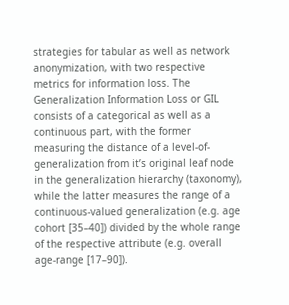strategies for tabular as well as network anonymization, with two respective metrics for information loss. The Generalization Information Loss or GIL consists of a categorical as well as a continuous part, with the former measuring the distance of a level-of-generalization from it’s original leaf node in the generalization hierarchy (taxonomy), while the latter measures the range of a continuous-valued generalization (e.g. age cohort [35–40]) divided by the whole range of the respective attribute (e.g. overall age-range [17–90]).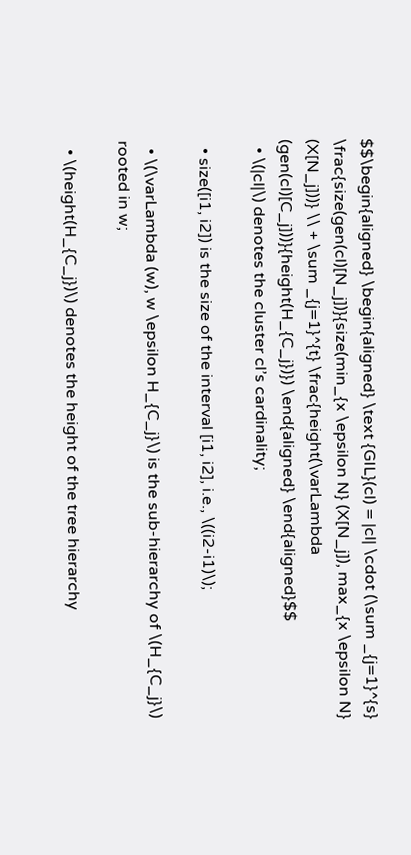$$\begin{aligned} \begin{aligned} \text {GIL}(cl) = |cl| \cdot (\sum _{j=1}^{s} \frac{size(gen(cl)[N_j])}{size(min_{x \epsilon N} (X[N_j]), max_{x \epsilon N} (X[N_j]))} \\ + \sum _{j=1}^{t} \frac{height(\varLambda (gen(cl)[C_j]))}{height(H_{C_j})}) \end{aligned} \end{aligned}$$
  • \(|cl|\) denotes the cluster cl’s cardinality;

  • size([i1, i2]) is the size of the interval [i1, i2], i.e., \((i2-i1)\);

  • \(\varLambda (w), w \epsilon H_{C_j}\) is the sub-hierarchy of \(H_{C_j}\) rooted in w;

  • \(height(H_{C_j})\) denotes the height of the tree hierarchy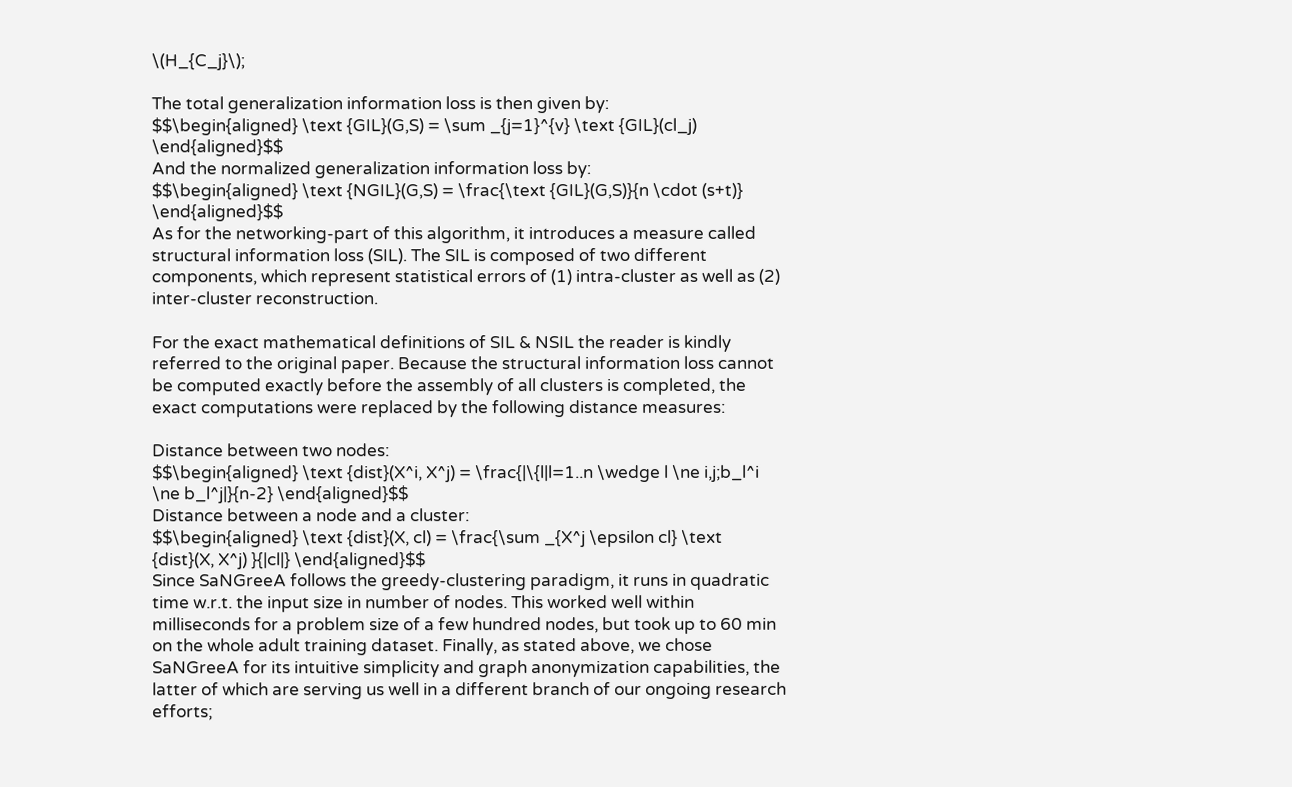\(H_{C_j}\);

The total generalization information loss is then given by:
$$\begin{aligned} \text {GIL}(G,S) = \sum _{j=1}^{v} \text {GIL}(cl_j) \end{aligned}$$
And the normalized generalization information loss by:
$$\begin{aligned} \text {NGIL}(G,S) = \frac{\text {GIL}(G,S)}{n \cdot (s+t)} \end{aligned}$$
As for the networking-part of this algorithm, it introduces a measure called structural information loss (SIL). The SIL is composed of two different components, which represent statistical errors of (1) intra-cluster as well as (2) inter-cluster reconstruction.

For the exact mathematical definitions of SIL & NSIL the reader is kindly referred to the original paper. Because the structural information loss cannot be computed exactly before the assembly of all clusters is completed, the exact computations were replaced by the following distance measures:

Distance between two nodes:
$$\begin{aligned} \text {dist}(X^i, X^j) = \frac{|\{l|l=1..n \wedge l \ne i,j;b_l^i \ne b_l^j|}{n-2} \end{aligned}$$
Distance between a node and a cluster:
$$\begin{aligned} \text {dist}(X, cl) = \frac{\sum _{X^j \epsilon cl} \text {dist}(X, X^j) }{|cl|} \end{aligned}$$
Since SaNGreeA follows the greedy-clustering paradigm, it runs in quadratic time w.r.t. the input size in number of nodes. This worked well within milliseconds for a problem size of a few hundred nodes, but took up to 60 min on the whole adult training dataset. Finally, as stated above, we chose SaNGreeA for its intuitive simplicity and graph anonymization capabilities, the latter of which are serving us well in a different branch of our ongoing research efforts;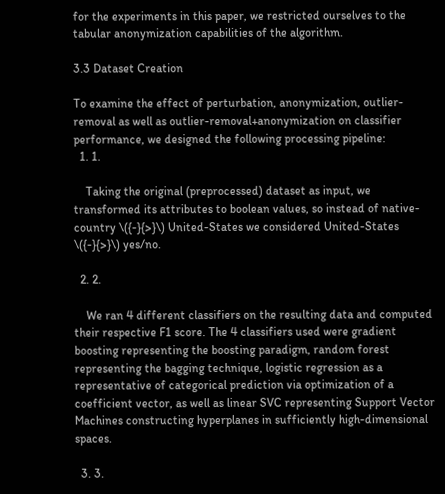for the experiments in this paper, we restricted ourselves to the tabular anonymization capabilities of the algorithm.

3.3 Dataset Creation

To examine the effect of perturbation, anonymization, outlier-removal as well as outlier-removal+anonymization on classifier performance, we designed the following processing pipeline:
  1. 1.

    Taking the original (preprocessed) dataset as input, we transformed its attributes to boolean values, so instead of native-country \({-}{>}\) United-States we considered United-States \({-}{>}\) yes/no.

  2. 2.

    We ran 4 different classifiers on the resulting data and computed their respective F1 score. The 4 classifiers used were gradient boosting representing the boosting paradigm, random forest representing the bagging technique, logistic regression as a representative of categorical prediction via optimization of a coefficient vector, as well as linear SVC representing Support Vector Machines constructing hyperplanes in sufficiently high-dimensional spaces.

  3. 3.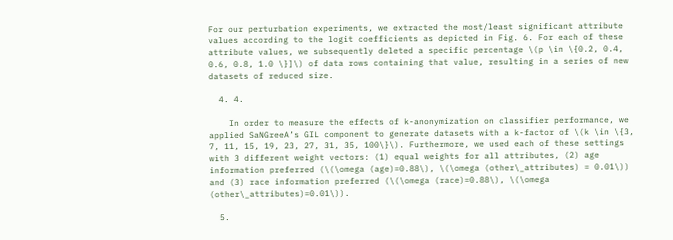For our perturbation experiments, we extracted the most/least significant attribute values according to the logit coefficients as depicted in Fig. 6. For each of these attribute values, we subsequently deleted a specific percentage \(p \in \{0.2, 0.4, 0.6, 0.8, 1.0 \}]\) of data rows containing that value, resulting in a series of new datasets of reduced size.

  4. 4.

    In order to measure the effects of k-anonymization on classifier performance, we applied SaNGreeA’s GIL component to generate datasets with a k-factor of \(k \in \{3, 7, 11, 15, 19, 23, 27, 31, 35, 100\}\). Furthermore, we used each of these settings with 3 different weight vectors: (1) equal weights for all attributes, (2) age information preferred (\(\omega (age)=0.88\), \(\omega (other\_attributes) = 0.01\)) and (3) race information preferred (\(\omega (race)=0.88\), \(\omega (other\_attributes)=0.01\)).

  5.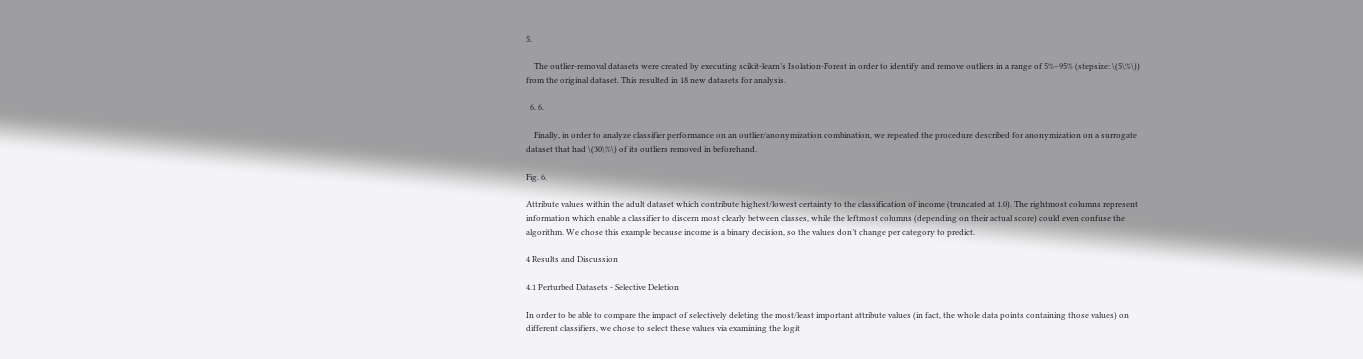5.

    The outlier-removal datasets were created by executing scikit-learn’s Isolation-Forest in order to identify and remove outliers in a range of 5%–95% (stepsize: \(5\%\)) from the original dataset. This resulted in 18 new datasets for analysis.

  6. 6.

    Finally, in order to analyze classifier performance on an outlier/anonymization combination, we repeated the procedure described for anonymization on a surrogate dataset that had \(30\%\) of its outliers removed in beforehand.

Fig. 6.

Attribute values within the adult dataset which contribute highest/lowest certainty to the classification of income (truncated at 1.0). The rightmost columns represent information which enable a classifier to discern most clearly between classes, while the leftmost columns (depending on their actual score) could even confuse the algorithm. We chose this example because income is a binary decision, so the values don’t change per category to predict.

4 Results and Discussion

4.1 Perturbed Datasets - Selective Deletion

In order to be able to compare the impact of selectively deleting the most/least important attribute values (in fact, the whole data points containing those values) on different classifiers, we chose to select these values via examining the logit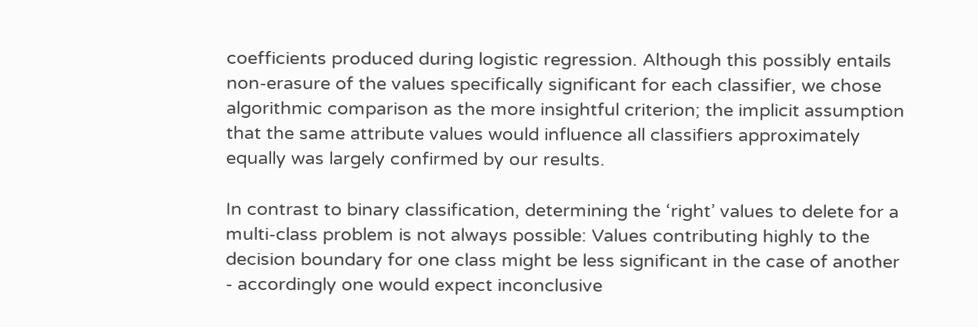coefficients produced during logistic regression. Although this possibly entails non-erasure of the values specifically significant for each classifier, we chose algorithmic comparison as the more insightful criterion; the implicit assumption that the same attribute values would influence all classifiers approximately equally was largely confirmed by our results.

In contrast to binary classification, determining the ‘right’ values to delete for a multi-class problem is not always possible: Values contributing highly to the decision boundary for one class might be less significant in the case of another - accordingly one would expect inconclusive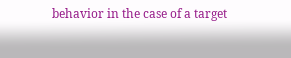behavior in the case of a target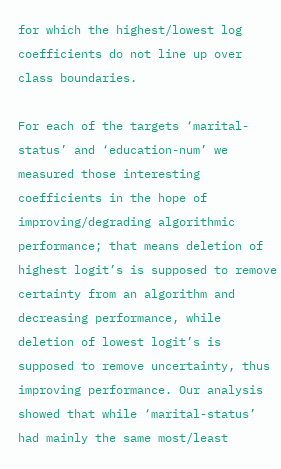for which the highest/lowest log coefficients do not line up over class boundaries.

For each of the targets ‘marital-status’ and ‘education-num’ we measured those interesting coefficients in the hope of improving/degrading algorithmic performance; that means deletion of highest logit’s is supposed to remove certainty from an algorithm and decreasing performance, while deletion of lowest logit’s is supposed to remove uncertainty, thus improving performance. Our analysis showed that while ‘marital-status’ had mainly the same most/least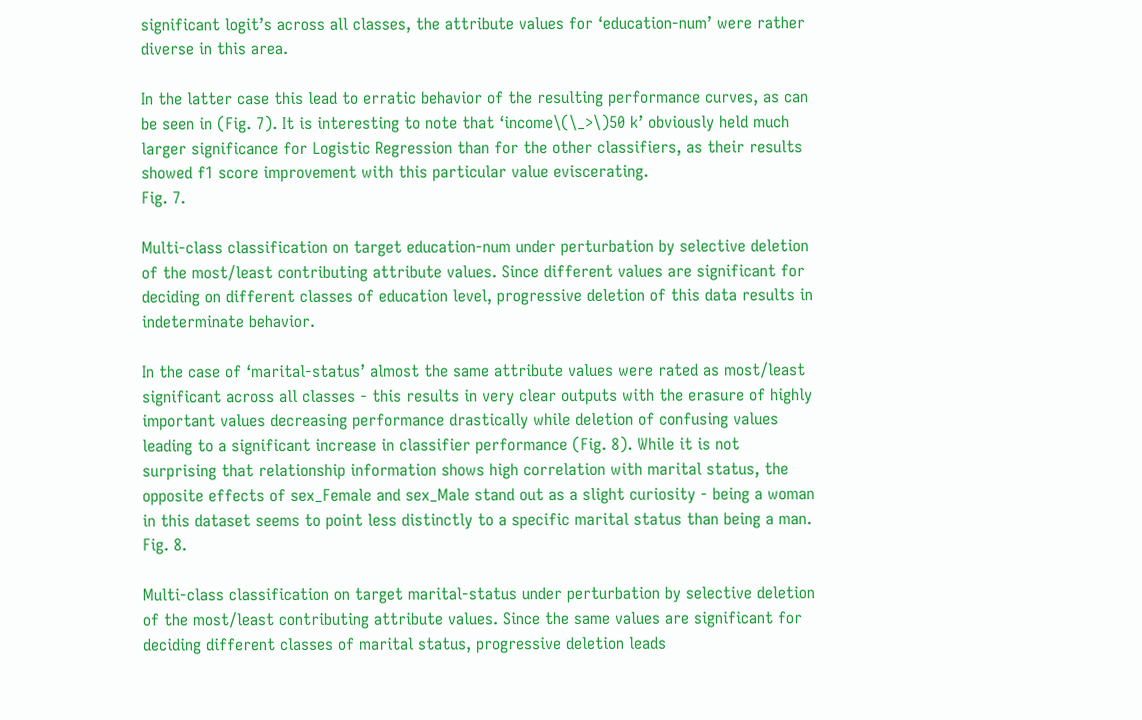significant logit’s across all classes, the attribute values for ‘education-num’ were rather diverse in this area.

In the latter case this lead to erratic behavior of the resulting performance curves, as can be seen in (Fig. 7). It is interesting to note that ‘income\(\_>\)50 k’ obviously held much larger significance for Logistic Regression than for the other classifiers, as their results showed f1 score improvement with this particular value eviscerating.
Fig. 7.

Multi-class classification on target education-num under perturbation by selective deletion of the most/least contributing attribute values. Since different values are significant for deciding on different classes of education level, progressive deletion of this data results in indeterminate behavior.

In the case of ‘marital-status’ almost the same attribute values were rated as most/least significant across all classes - this results in very clear outputs with the erasure of highly important values decreasing performance drastically while deletion of confusing values leading to a significant increase in classifier performance (Fig. 8). While it is not surprising that relationship information shows high correlation with marital status, the opposite effects of sex_Female and sex_Male stand out as a slight curiosity - being a woman in this dataset seems to point less distinctly to a specific marital status than being a man.
Fig. 8.

Multi-class classification on target marital-status under perturbation by selective deletion of the most/least contributing attribute values. Since the same values are significant for deciding different classes of marital status, progressive deletion leads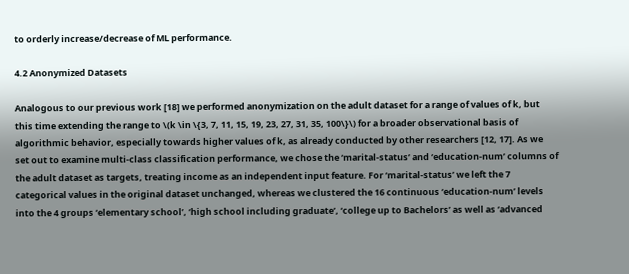to orderly increase/decrease of ML performance.

4.2 Anonymized Datasets

Analogous to our previous work [18] we performed anonymization on the adult dataset for a range of values of k, but this time extending the range to \(k \in \{3, 7, 11, 15, 19, 23, 27, 31, 35, 100\}\) for a broader observational basis of algorithmic behavior, especially towards higher values of k, as already conducted by other researchers [12, 17]. As we set out to examine multi-class classification performance, we chose the ‘marital-status’ and ‘education-num’ columns of the adult dataset as targets, treating income as an independent input feature. For ‘marital-status’ we left the 7 categorical values in the original dataset unchanged, whereas we clustered the 16 continuous ‘education-num’ levels into the 4 groups ‘elementary school’, ‘high school including graduate’, ‘college up to Bachelors’ as well as ‘advanced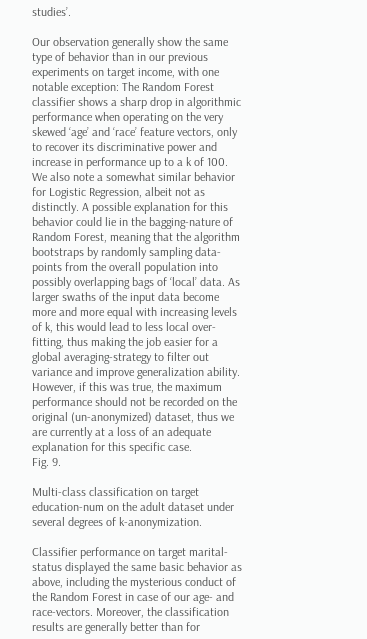studies’.

Our observation generally show the same type of behavior than in our previous experiments on target income, with one notable exception: The Random Forest classifier shows a sharp drop in algorithmic performance when operating on the very skewed ‘age’ and ‘race’ feature vectors, only to recover its discriminative power and increase in performance up to a k of 100. We also note a somewhat similar behavior for Logistic Regression, albeit not as distinctly. A possible explanation for this behavior could lie in the bagging-nature of Random Forest, meaning that the algorithm bootstraps by randomly sampling data-points from the overall population into possibly overlapping bags of ‘local’ data. As larger swaths of the input data become more and more equal with increasing levels of k, this would lead to less local over-fitting, thus making the job easier for a global averaging-strategy to filter out variance and improve generalization ability. However, if this was true, the maximum performance should not be recorded on the original (un-anonymized) dataset, thus we are currently at a loss of an adequate explanation for this specific case.
Fig. 9.

Multi-class classification on target education-num on the adult dataset under several degrees of k-anonymization.

Classifier performance on target marital-status displayed the same basic behavior as above, including the mysterious conduct of the Random Forest in case of our age- and race-vectors. Moreover, the classification results are generally better than for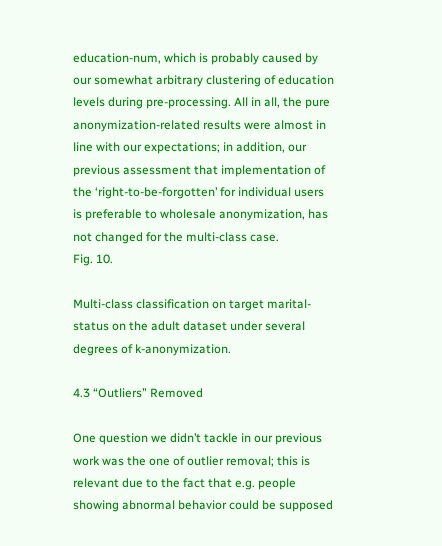education-num, which is probably caused by our somewhat arbitrary clustering of education levels during pre-processing. All in all, the pure anonymization-related results were almost in line with our expectations; in addition, our previous assessment that implementation of the ‘right-to-be-forgotten’ for individual users is preferable to wholesale anonymization, has not changed for the multi-class case.
Fig. 10.

Multi-class classification on target marital-status on the adult dataset under several degrees of k-anonymization.

4.3 “Outliers” Removed

One question we didn’t tackle in our previous work was the one of outlier removal; this is relevant due to the fact that e.g. people showing abnormal behavior could be supposed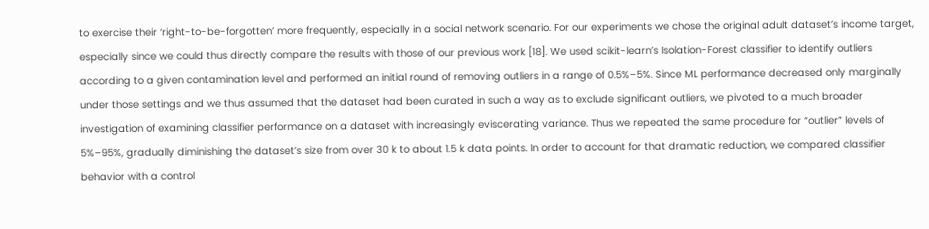to exercise their ‘right-to-be-forgotten’ more frequently, especially in a social network scenario. For our experiments we chose the original adult dataset’s income target, especially since we could thus directly compare the results with those of our previous work [18]. We used scikit-learn’s Isolation-Forest classifier to identify outliers according to a given contamination level and performed an initial round of removing outliers in a range of 0.5%–5%. Since ML performance decreased only marginally under those settings and we thus assumed that the dataset had been curated in such a way as to exclude significant outliers, we pivoted to a much broader investigation of examining classifier performance on a dataset with increasingly eviscerating variance. Thus we repeated the same procedure for “outlier” levels of 5%–95%, gradually diminishing the dataset’s size from over 30 k to about 1.5 k data points. In order to account for that dramatic reduction, we compared classifier behavior with a control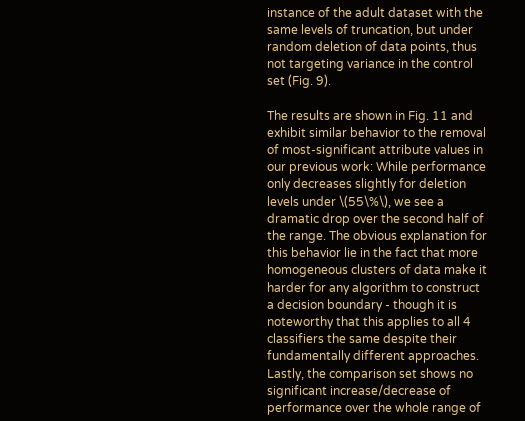instance of the adult dataset with the same levels of truncation, but under random deletion of data points, thus not targeting variance in the control set (Fig. 9).

The results are shown in Fig. 11 and exhibit similar behavior to the removal of most-significant attribute values in our previous work: While performance only decreases slightly for deletion levels under \(55\%\), we see a dramatic drop over the second half of the range. The obvious explanation for this behavior lie in the fact that more homogeneous clusters of data make it harder for any algorithm to construct a decision boundary - though it is noteworthy that this applies to all 4 classifiers the same despite their fundamentally different approaches. Lastly, the comparison set shows no significant increase/decrease of performance over the whole range of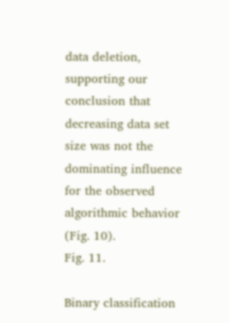data deletion, supporting our conclusion that decreasing data set size was not the dominating influence for the observed algorithmic behavior (Fig. 10).
Fig. 11.

Binary classification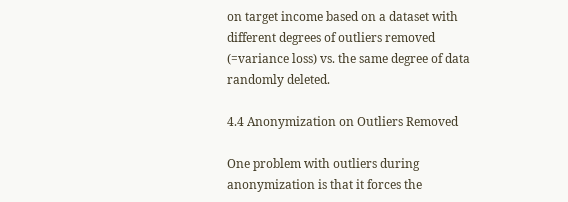on target income based on a dataset with different degrees of outliers removed (=variance loss) vs. the same degree of data randomly deleted.

4.4 Anonymization on Outliers Removed

One problem with outliers during anonymization is that it forces the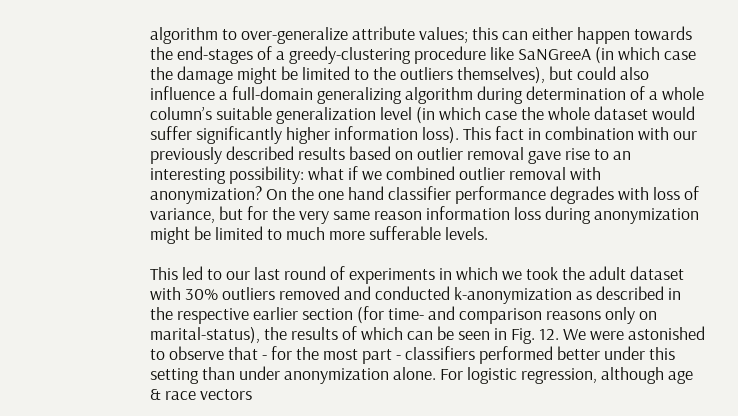algorithm to over-generalize attribute values; this can either happen towards the end-stages of a greedy-clustering procedure like SaNGreeA (in which case the damage might be limited to the outliers themselves), but could also influence a full-domain generalizing algorithm during determination of a whole column’s suitable generalization level (in which case the whole dataset would suffer significantly higher information loss). This fact in combination with our previously described results based on outlier removal gave rise to an interesting possibility: what if we combined outlier removal with anonymization? On the one hand classifier performance degrades with loss of variance, but for the very same reason information loss during anonymization might be limited to much more sufferable levels.

This led to our last round of experiments in which we took the adult dataset with 30% outliers removed and conducted k-anonymization as described in the respective earlier section (for time- and comparison reasons only on marital-status), the results of which can be seen in Fig. 12. We were astonished to observe that - for the most part - classifiers performed better under this setting than under anonymization alone. For logistic regression, although age & race vectors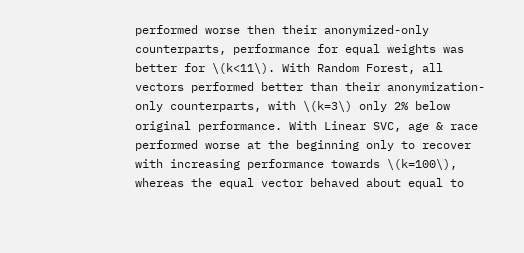performed worse then their anonymized-only counterparts, performance for equal weights was better for \(k<11\). With Random Forest, all vectors performed better than their anonymization-only counterparts, with \(k=3\) only 2% below original performance. With Linear SVC, age & race performed worse at the beginning only to recover with increasing performance towards \(k=100\), whereas the equal vector behaved about equal to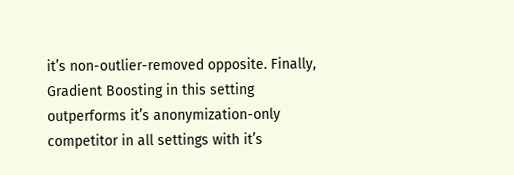it’s non-outlier-removed opposite. Finally, Gradient Boosting in this setting outperforms it’s anonymization-only competitor in all settings with it’s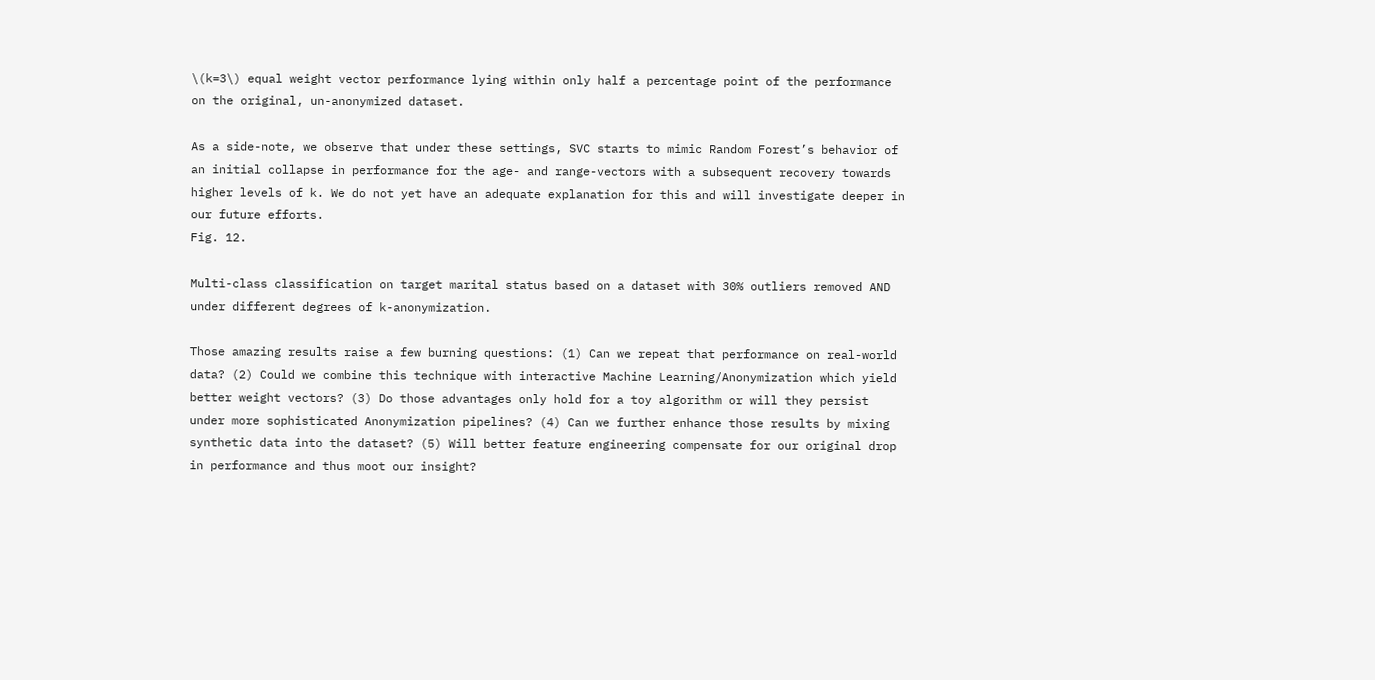\(k=3\) equal weight vector performance lying within only half a percentage point of the performance on the original, un-anonymized dataset.

As a side-note, we observe that under these settings, SVC starts to mimic Random Forest’s behavior of an initial collapse in performance for the age- and range-vectors with a subsequent recovery towards higher levels of k. We do not yet have an adequate explanation for this and will investigate deeper in our future efforts.
Fig. 12.

Multi-class classification on target marital status based on a dataset with 30% outliers removed AND under different degrees of k-anonymization.

Those amazing results raise a few burning questions: (1) Can we repeat that performance on real-world data? (2) Could we combine this technique with interactive Machine Learning/Anonymization which yield better weight vectors? (3) Do those advantages only hold for a toy algorithm or will they persist under more sophisticated Anonymization pipelines? (4) Can we further enhance those results by mixing synthetic data into the dataset? (5) Will better feature engineering compensate for our original drop in performance and thus moot our insight?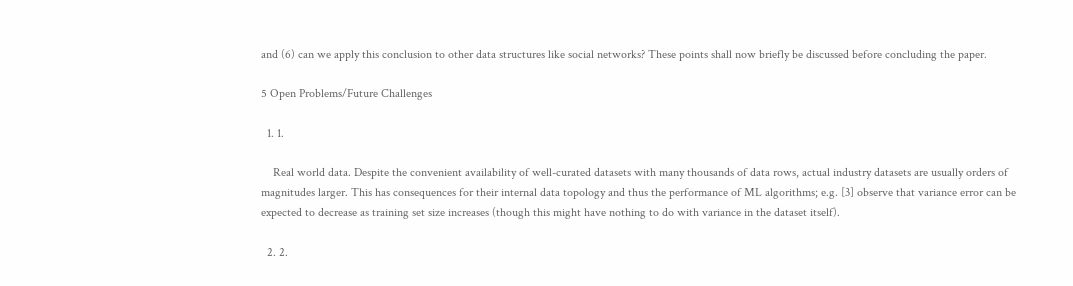and (6) can we apply this conclusion to other data structures like social networks? These points shall now briefly be discussed before concluding the paper.

5 Open Problems/Future Challenges

  1. 1.

    Real world data. Despite the convenient availability of well-curated datasets with many thousands of data rows, actual industry datasets are usually orders of magnitudes larger. This has consequences for their internal data topology and thus the performance of ML algorithms; e.g. [3] observe that variance error can be expected to decrease as training set size increases (though this might have nothing to do with variance in the dataset itself).

  2. 2.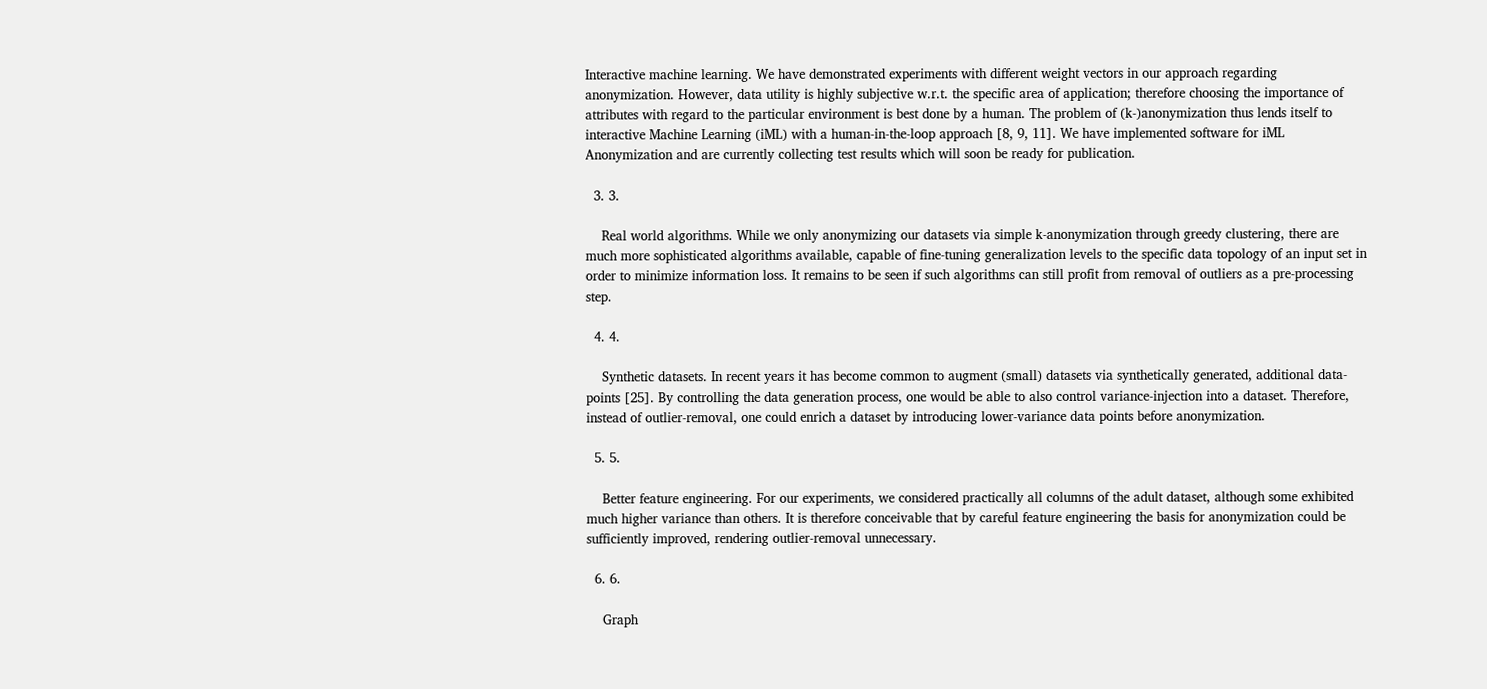Interactive machine learning. We have demonstrated experiments with different weight vectors in our approach regarding anonymization. However, data utility is highly subjective w.r.t. the specific area of application; therefore choosing the importance of attributes with regard to the particular environment is best done by a human. The problem of (k-)anonymization thus lends itself to interactive Machine Learning (iML) with a human-in-the-loop approach [8, 9, 11]. We have implemented software for iML Anonymization and are currently collecting test results which will soon be ready for publication.

  3. 3.

    Real world algorithms. While we only anonymizing our datasets via simple k-anonymization through greedy clustering, there are much more sophisticated algorithms available, capable of fine-tuning generalization levels to the specific data topology of an input set in order to minimize information loss. It remains to be seen if such algorithms can still profit from removal of outliers as a pre-processing step.

  4. 4.

    Synthetic datasets. In recent years it has become common to augment (small) datasets via synthetically generated, additional data-points [25]. By controlling the data generation process, one would be able to also control variance-injection into a dataset. Therefore, instead of outlier-removal, one could enrich a dataset by introducing lower-variance data points before anonymization.

  5. 5.

    Better feature engineering. For our experiments, we considered practically all columns of the adult dataset, although some exhibited much higher variance than others. It is therefore conceivable that by careful feature engineering the basis for anonymization could be sufficiently improved, rendering outlier-removal unnecessary.

  6. 6.

    Graph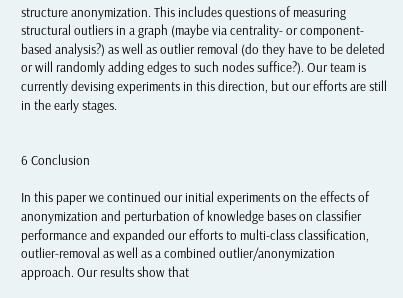structure anonymization. This includes questions of measuring structural outliers in a graph (maybe via centrality- or component-based analysis?) as well as outlier removal (do they have to be deleted or will randomly adding edges to such nodes suffice?). Our team is currently devising experiments in this direction, but our efforts are still in the early stages.


6 Conclusion

In this paper we continued our initial experiments on the effects of anonymization and perturbation of knowledge bases on classifier performance and expanded our efforts to multi-class classification, outlier-removal as well as a combined outlier/anonymization approach. Our results show that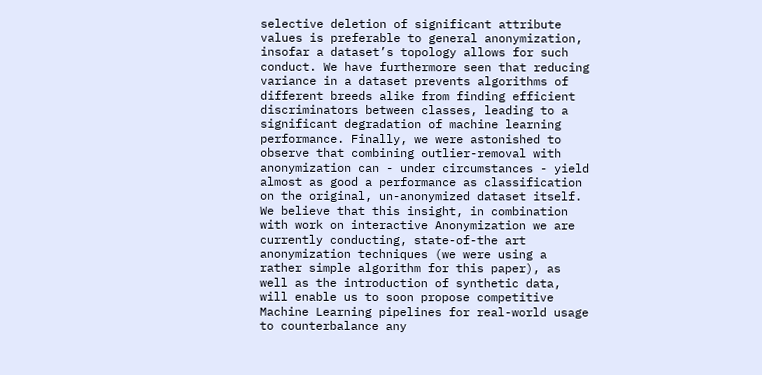selective deletion of significant attribute values is preferable to general anonymization, insofar a dataset’s topology allows for such conduct. We have furthermore seen that reducing variance in a dataset prevents algorithms of different breeds alike from finding efficient discriminators between classes, leading to a significant degradation of machine learning performance. Finally, we were astonished to observe that combining outlier-removal with anonymization can - under circumstances - yield almost as good a performance as classification on the original, un-anonymized dataset itself. We believe that this insight, in combination with work on interactive Anonymization we are currently conducting, state-of-the art anonymization techniques (we were using a rather simple algorithm for this paper), as well as the introduction of synthetic data, will enable us to soon propose competitive Machine Learning pipelines for real-world usage to counterbalance any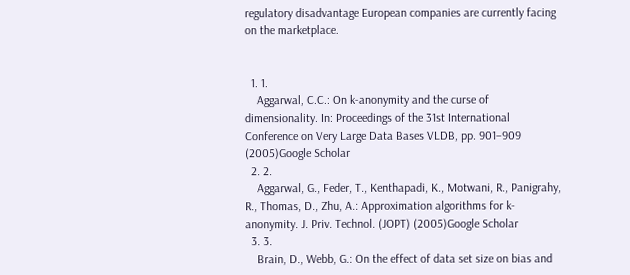regulatory disadvantage European companies are currently facing on the marketplace.


  1. 1.
    Aggarwal, C.C.: On k-anonymity and the curse of dimensionality. In: Proceedings of the 31st International Conference on Very Large Data Bases VLDB, pp. 901–909 (2005)Google Scholar
  2. 2.
    Aggarwal, G., Feder, T., Kenthapadi, K., Motwani, R., Panigrahy, R., Thomas, D., Zhu, A.: Approximation algorithms for k-anonymity. J. Priv. Technol. (JOPT) (2005)Google Scholar
  3. 3.
    Brain, D., Webb, G.: On the effect of data set size on bias and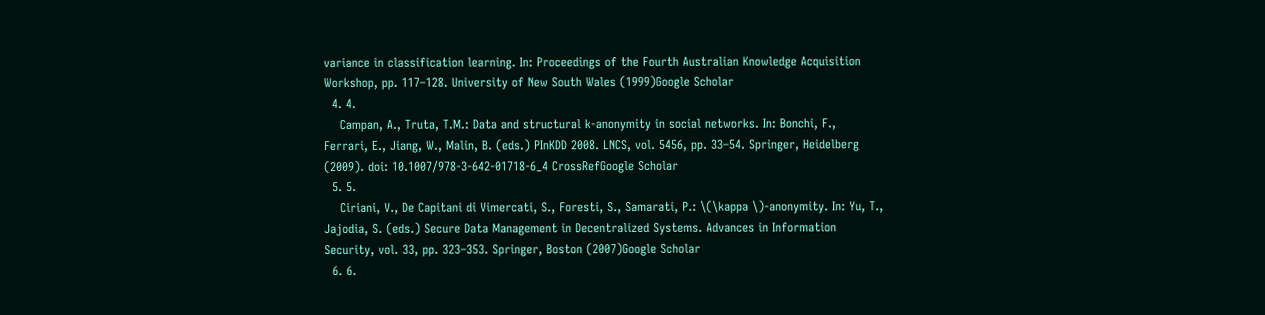variance in classification learning. In: Proceedings of the Fourth Australian Knowledge Acquisition Workshop, pp. 117–128. University of New South Wales (1999)Google Scholar
  4. 4.
    Campan, A., Truta, T.M.: Data and structural k-anonymity in social networks. In: Bonchi, F., Ferrari, E., Jiang, W., Malin, B. (eds.) PInKDD 2008. LNCS, vol. 5456, pp. 33–54. Springer, Heidelberg (2009). doi: 10.1007/978-3-642-01718-6_4 CrossRefGoogle Scholar
  5. 5.
    Ciriani, V., De Capitani di Vimercati, S., Foresti, S., Samarati, P.: \(\kappa \)-anonymity. In: Yu, T., Jajodia, S. (eds.) Secure Data Management in Decentralized Systems. Advances in Information Security, vol. 33, pp. 323–353. Springer, Boston (2007)Google Scholar
  6. 6.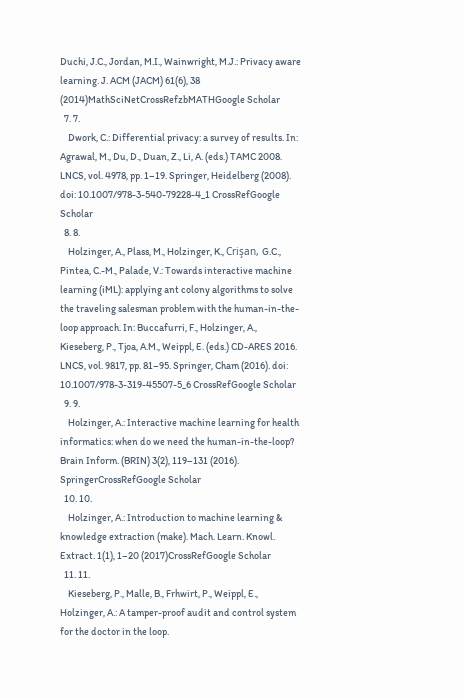Duchi, J.C., Jordan, M.I., Wainwright, M.J.: Privacy aware learning. J. ACM (JACM) 61(6), 38 (2014)MathSciNetCrossRefzbMATHGoogle Scholar
  7. 7.
    Dwork, C.: Differential privacy: a survey of results. In: Agrawal, M., Du, D., Duan, Z., Li, A. (eds.) TAMC 2008. LNCS, vol. 4978, pp. 1–19. Springer, Heidelberg (2008). doi: 10.1007/978-3-540-79228-4_1 CrossRefGoogle Scholar
  8. 8.
    Holzinger, A., Plass, M., Holzinger, K., Crişan, G.C., Pintea, C.-M., Palade, V.: Towards interactive machine learning (iML): applying ant colony algorithms to solve the traveling salesman problem with the human-in-the-loop approach. In: Buccafurri, F., Holzinger, A., Kieseberg, P., Tjoa, A.M., Weippl, E. (eds.) CD-ARES 2016. LNCS, vol. 9817, pp. 81–95. Springer, Cham (2016). doi: 10.1007/978-3-319-45507-5_6 CrossRefGoogle Scholar
  9. 9.
    Holzinger, A.: Interactive machine learning for health informatics: when do we need the human-in-the-loop? Brain Inform. (BRIN) 3(2), 119–131 (2016). SpringerCrossRefGoogle Scholar
  10. 10.
    Holzinger, A.: Introduction to machine learning & knowledge extraction (make). Mach. Learn. Knowl. Extract. 1(1), 1–20 (2017)CrossRefGoogle Scholar
  11. 11.
    Kieseberg, P., Malle, B., Frhwirt, P., Weippl, E., Holzinger, A.: A tamper-proof audit and control system for the doctor in the loop.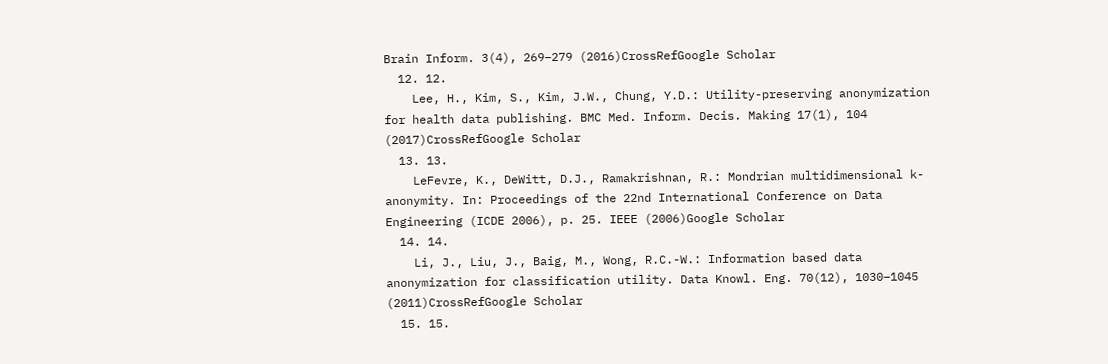Brain Inform. 3(4), 269–279 (2016)CrossRefGoogle Scholar
  12. 12.
    Lee, H., Kim, S., Kim, J.W., Chung, Y.D.: Utility-preserving anonymization for health data publishing. BMC Med. Inform. Decis. Making 17(1), 104 (2017)CrossRefGoogle Scholar
  13. 13.
    LeFevre, K., DeWitt, D.J., Ramakrishnan, R.: Mondrian multidimensional k-anonymity. In: Proceedings of the 22nd International Conference on Data Engineering (ICDE 2006), p. 25. IEEE (2006)Google Scholar
  14. 14.
    Li, J., Liu, J., Baig, M., Wong, R.C.-W.: Information based data anonymization for classification utility. Data Knowl. Eng. 70(12), 1030–1045 (2011)CrossRefGoogle Scholar
  15. 15.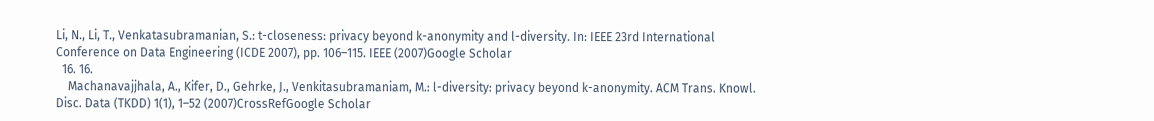Li, N., Li, T., Venkatasubramanian, S.: t-closeness: privacy beyond k-anonymity and l-diversity. In: IEEE 23rd International Conference on Data Engineering (ICDE 2007), pp. 106–115. IEEE (2007)Google Scholar
  16. 16.
    Machanavajjhala, A., Kifer, D., Gehrke, J., Venkitasubramaniam, M.: l-diversity: privacy beyond k-anonymity. ACM Trans. Knowl. Disc. Data (TKDD) 1(1), 1–52 (2007)CrossRefGoogle Scholar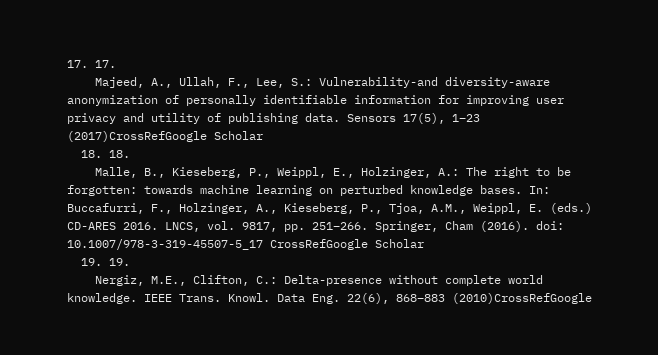17. 17.
    Majeed, A., Ullah, F., Lee, S.: Vulnerability-and diversity-aware anonymization of personally identifiable information for improving user privacy and utility of publishing data. Sensors 17(5), 1–23 (2017)CrossRefGoogle Scholar
  18. 18.
    Malle, B., Kieseberg, P., Weippl, E., Holzinger, A.: The right to be forgotten: towards machine learning on perturbed knowledge bases. In: Buccafurri, F., Holzinger, A., Kieseberg, P., Tjoa, A.M., Weippl, E. (eds.) CD-ARES 2016. LNCS, vol. 9817, pp. 251–266. Springer, Cham (2016). doi: 10.1007/978-3-319-45507-5_17 CrossRefGoogle Scholar
  19. 19.
    Nergiz, M.E., Clifton, C.: Delta-presence without complete world knowledge. IEEE Trans. Knowl. Data Eng. 22(6), 868–883 (2010)CrossRefGoogle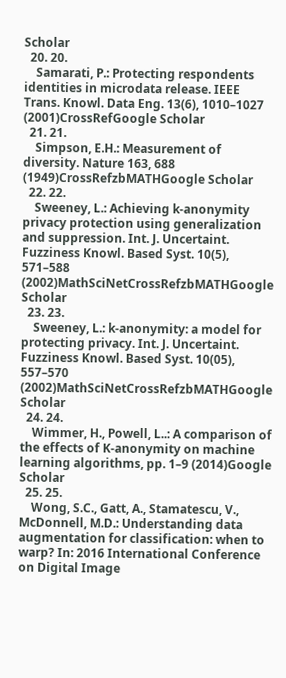Scholar
  20. 20.
    Samarati, P.: Protecting respondents identities in microdata release. IEEE Trans. Knowl. Data Eng. 13(6), 1010–1027 (2001)CrossRefGoogle Scholar
  21. 21.
    Simpson, E.H.: Measurement of diversity. Nature 163, 688 (1949)CrossRefzbMATHGoogle Scholar
  22. 22.
    Sweeney, L.: Achieving k-anonymity privacy protection using generalization and suppression. Int. J. Uncertaint. Fuzziness Knowl. Based Syst. 10(5), 571–588 (2002)MathSciNetCrossRefzbMATHGoogle Scholar
  23. 23.
    Sweeney, L.: k-anonymity: a model for protecting privacy. Int. J. Uncertaint. Fuzziness Knowl. Based Syst. 10(05), 557–570 (2002)MathSciNetCrossRefzbMATHGoogle Scholar
  24. 24.
    Wimmer, H., Powell, L..: A comparison of the effects of K-anonymity on machine learning algorithms, pp. 1–9 (2014)Google Scholar
  25. 25.
    Wong, S.C., Gatt, A., Stamatescu, V., McDonnell, M.D.: Understanding data augmentation for classification: when to warp? In: 2016 International Conference on Digital Image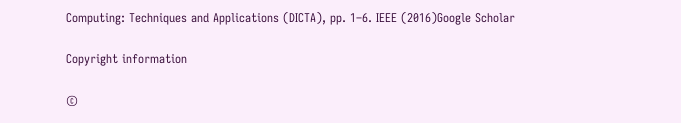Computing: Techniques and Applications (DICTA), pp. 1–6. IEEE (2016)Google Scholar

Copyright information

©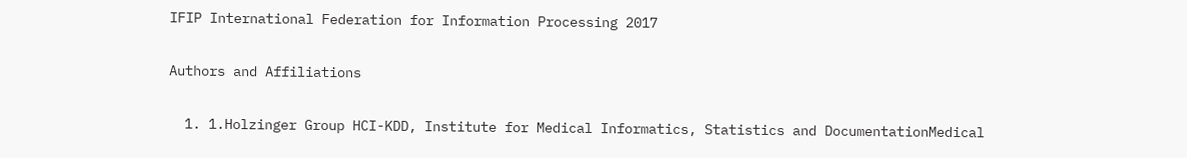IFIP International Federation for Information Processing 2017

Authors and Affiliations

  1. 1.Holzinger Group HCI-KDD, Institute for Medical Informatics, Statistics and DocumentationMedical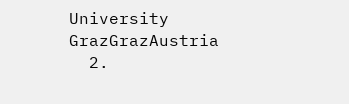University GrazGrazAustria
  2.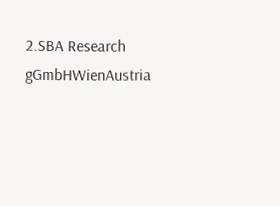2.SBA Research gGmbHWienAustria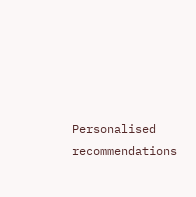Personalised recommendations